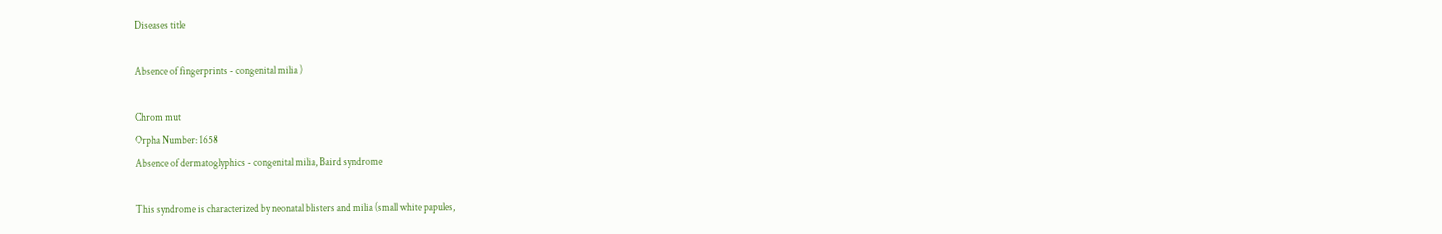Diseases title

Absence of fingerprints - congenital milia )

Chrom mut
Orpha Number: 1658
Absence of dermatoglyphics - congenital milia, Baird syndrome

This syndrome is characterized by neonatal blisters and milia (small white papules,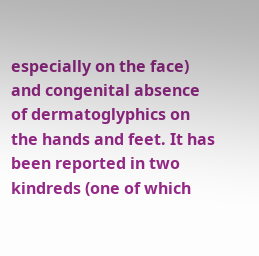especially on the face) and congenital absence of dermatoglyphics on the hands and feet. It has been reported in two kindreds (one of which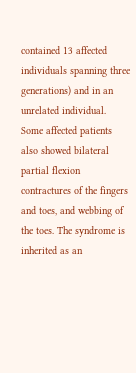contained 13 affected individuals spanning three generations) and in an unrelated individual. Some affected patients also showed bilateral partial flexion contractures of the fingers and toes, and webbing of the toes. The syndrome is inherited as an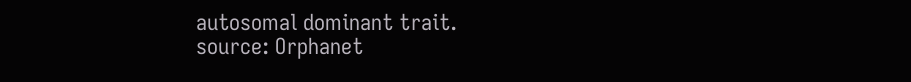autosomal dominant trait.
source: Orphanet